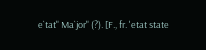e`tat" Ma`jor" (?). [F., fr. 'etat state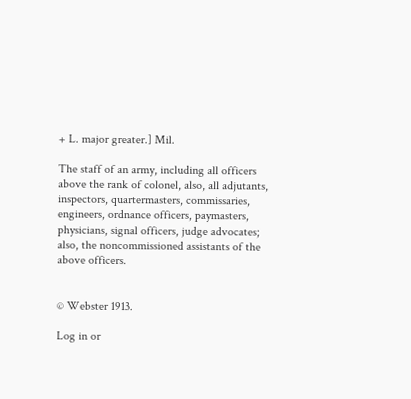+ L. major greater.] Mil.

The staff of an army, including all officers above the rank of colonel, also, all adjutants, inspectors, quartermasters, commissaries, engineers, ordnance officers, paymasters, physicians, signal officers, judge advocates; also, the noncommissioned assistants of the above officers.


© Webster 1913.

Log in or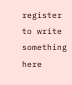register to write something here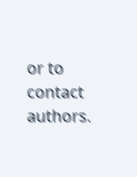or to contact authors.